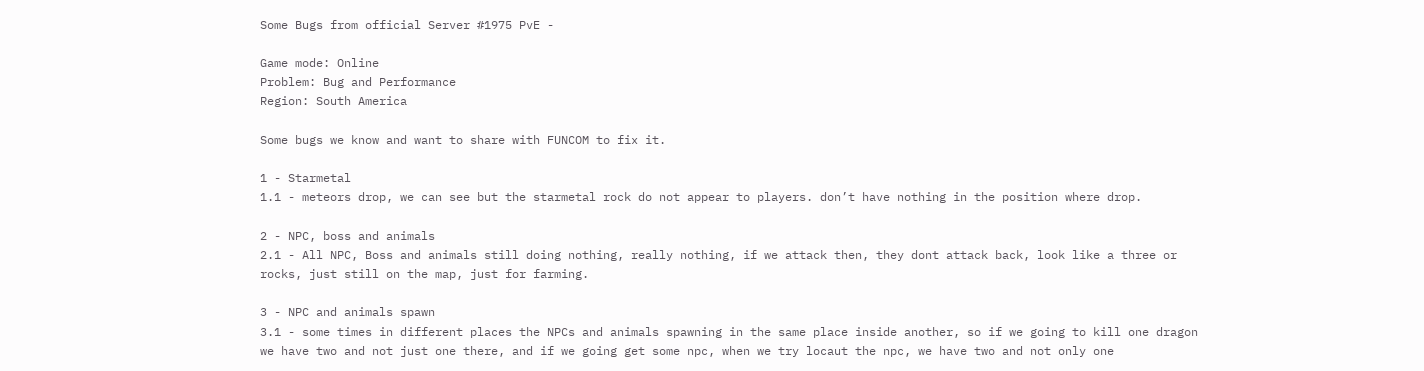Some Bugs from official Server #1975 PvE -

Game mode: Online
Problem: Bug and Performance
Region: South America

Some bugs we know and want to share with FUNCOM to fix it.

1 - Starmetal
1.1 - meteors drop, we can see but the starmetal rock do not appear to players. don’t have nothing in the position where drop.

2 - NPC, boss and animals
2.1 - All NPC, Boss and animals still doing nothing, really nothing, if we attack then, they dont attack back, look like a three or rocks, just still on the map, just for farming.

3 - NPC and animals spawn
3.1 - some times in different places the NPCs and animals spawning in the same place inside another, so if we going to kill one dragon we have two and not just one there, and if we going get some npc, when we try locaut the npc, we have two and not only one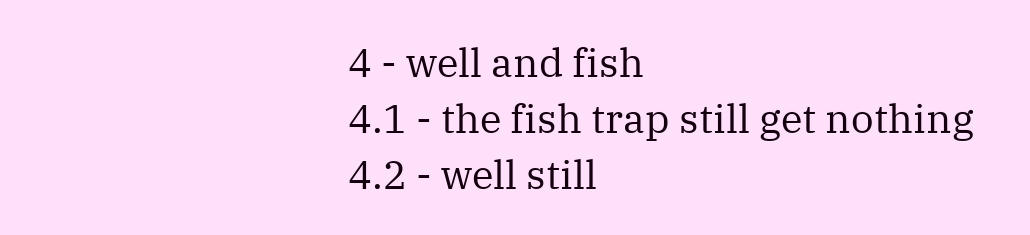4 - well and fish
4.1 - the fish trap still get nothing
4.2 - well still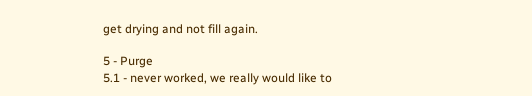get drying and not fill again.

5 - Purge
5.1 - never worked, we really would like to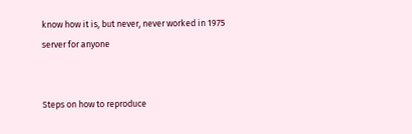know how it is, but never, never worked in 1975 server for anyone


Steps on how to reproduce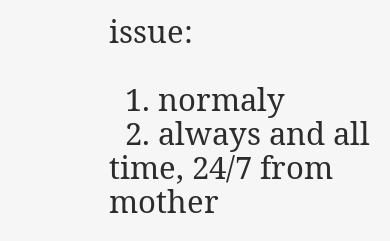issue:

  1. normaly
  2. always and all time, 24/7 from mother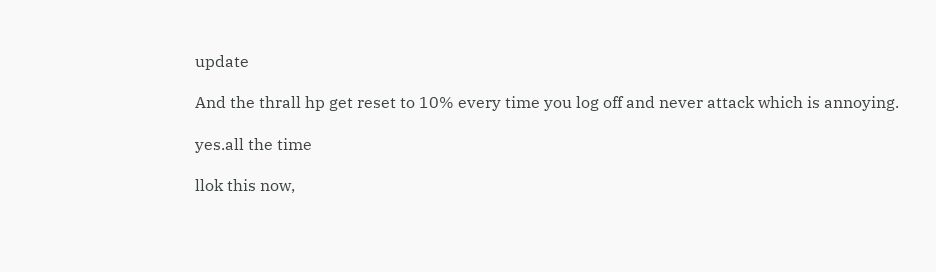update

And the thrall hp get reset to 10% every time you log off and never attack which is annoying.

yes.all the time

llok this now,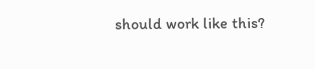should work like this?